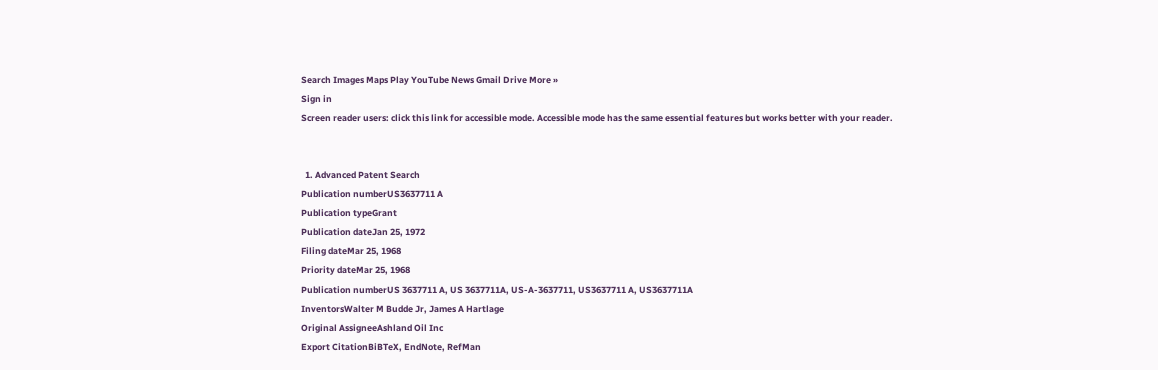Search Images Maps Play YouTube News Gmail Drive More »
Sign in
Screen reader users: click this link for accessible mode. Accessible mode has the same essential features but works better with your reader.


  1. Advanced Patent Search
Publication numberUS3637711 A
Publication typeGrant
Publication dateJan 25, 1972
Filing dateMar 25, 1968
Priority dateMar 25, 1968
Publication numberUS 3637711 A, US 3637711A, US-A-3637711, US3637711 A, US3637711A
InventorsWalter M Budde Jr, James A Hartlage
Original AssigneeAshland Oil Inc
Export CitationBiBTeX, EndNote, RefMan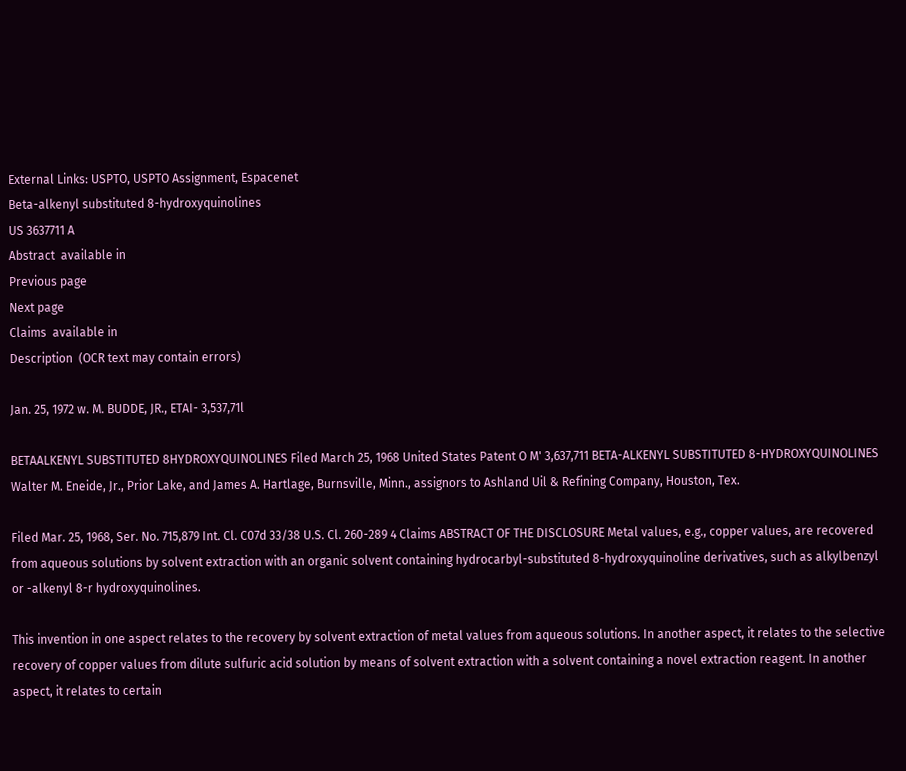External Links: USPTO, USPTO Assignment, Espacenet
Beta-alkenyl substituted 8-hydroxyquinolines
US 3637711 A
Abstract  available in
Previous page
Next page
Claims  available in
Description  (OCR text may contain errors)

Jan. 25, 1972 w. M. BUDDE, JR., ETAI- 3,537,71l

BETAALKENYL SUBSTITUTED 8HYDROXYQUINOLINES Filed March 25, 1968 United States Patent O M' 3,637,711 BETA-ALKENYL SUBSTITUTED 8-HYDROXYQUINOLINES Walter M. Eneide, Jr., Prior Lake, and James A. Hartlage, Burnsville, Minn., assignors to Ashland Uil & Refining Company, Houston, Tex.

Filed Mar. 25, 1968, Ser. No. 715,879 Int. Cl. C07d 33/38 U.S. Cl. 260-289 4 Claims ABSTRACT OF THE DISCLOSURE Metal values, e.g., copper values, are recovered from aqueous solutions by solvent extraction with an organic solvent containing hydrocarbyl-substituted 8-hydroxyquinoline derivatives, such as alkylbenzyl or -alkenyl 8-r hydroxyquinolines.

This invention in one aspect relates to the recovery by solvent extraction of metal values from aqueous solutions. In another aspect, it relates to the selective recovery of copper values from dilute sulfuric acid solution by means of solvent extraction with a solvent containing a novel extraction reagent. In another aspect, it relates to certain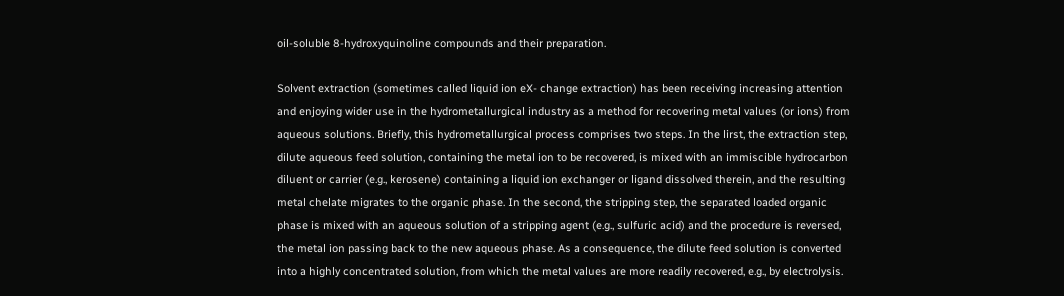oil-soluble 8-hydroxyquinoline compounds and their preparation.

Solvent extraction (sometimes called liquid ion eX- change extraction) has been receiving increasing attention and enjoying wider use in the hydrometallurgical industry as a method for recovering metal values (or ions) from aqueous solutions. Briefly, this hydrometallurgical process comprises two steps. In the lirst, the extraction step, dilute aqueous feed solution, containing the metal ion to be recovered, is mixed with an immiscible hydrocarbon diluent or carrier (e.g., kerosene) containing a liquid ion exchanger or ligand dissolved therein, and the resulting metal chelate migrates to the organic phase. In the second, the stripping step, the separated loaded organic phase is mixed with an aqueous solution of a stripping agent (e.g., sulfuric acid) and the procedure is reversed, the metal ion passing back to the new aqueous phase. As a consequence, the dilute feed solution is converted into a highly concentrated solution, from which the metal values are more readily recovered, e.g., by electrolysis.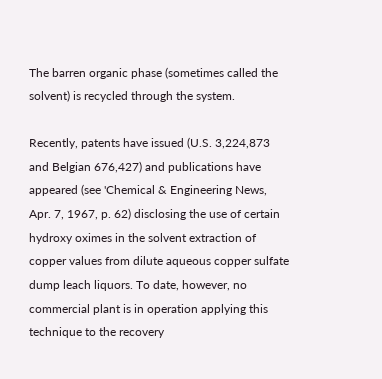The barren organic phase (sometimes called the solvent) is recycled through the system.

Recently, patents have issued (U.S. 3,224,873 and Belgian 676,427) and publications have appeared (see 'Chemical & Engineering News, Apr. 7, 1967, p. 62) disclosing the use of certain hydroxy oximes in the solvent extraction of copper values from dilute aqueous copper sulfate dump leach liquors. To date, however, no commercial plant is in operation applying this technique to the recovery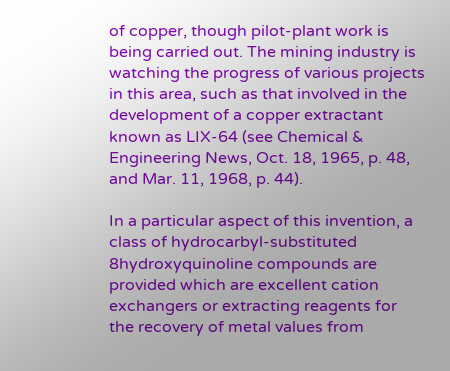of copper, though pilot-plant work is being carried out. The mining industry is watching the progress of various projects in this area, such as that involved in the development of a copper extractant known as LIX-64 (see Chemical & Engineering News, Oct. 18, 1965, p. 48, and Mar. 11, 1968, p. 44).

In a particular aspect of this invention, a class of hydrocarbyl-substituted 8hydroxyquinoline compounds are provided which are excellent cation exchangers or extracting reagents for the recovery of metal values from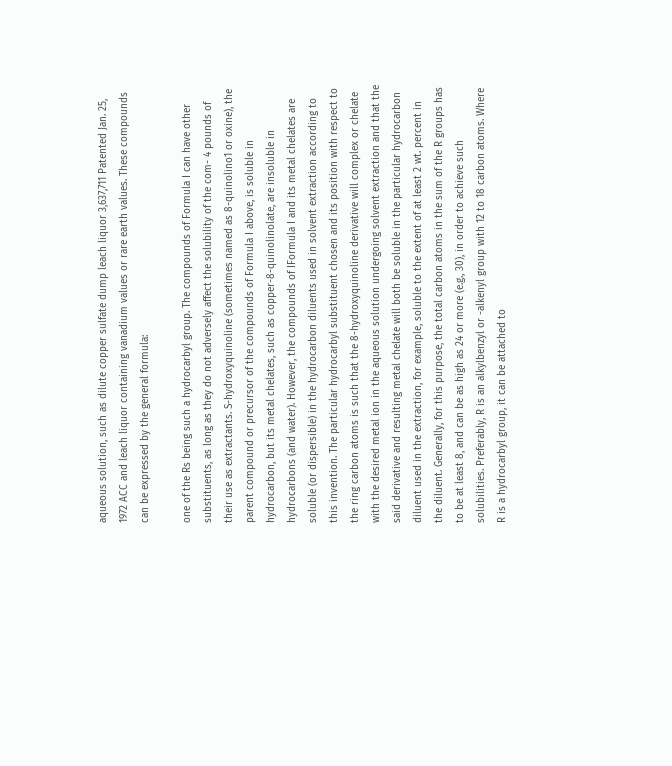aqueous solution, such as dilute copper sulfate dump leach liquor 3,637,711 Patented Jan. 25, 1972 ACC and leach liquor containing vanadium values or rare earth values. These compounds can be expressed by the general formula:

one of the Rs being such a hydrocarbyl group. The compounds of Formula I can have other substituents, as long as they do not adversely affect the solubility of the com- 4 pounds of their use as extractants. S-hydroxyquinoline (sometimes named as 8-quinolino1 or oxine), the parent compound or precursor of the compounds of Formula I above, is soluble in hydrocarbon, but its metal chelates, such as copper-8-quinolinolate, are insoluble in hydrocarbons (and water). However, the compounds of IFormula I and its metal chelates are soluble (or dispersible) in the hydrocarbon diluents used in solvent extraction according to this invention. The particular hydrocarbyl substituent chosen and its position with respect to the ring carbon atoms is such that the 8-hydroxyquinoline derivative will complex or chelate with the desired metal ion in the aqueous solution undergoing solvent extraction and that the said derivative and resulting metal chelate will both be soluble in the particular hydrocarbon diluent used in the extraction, for example, soluble to the extent of at least 2 wt. percent in the diluent. Generally, for this purpose, the total carbon atoms in the sum of the R groups has to be at least 8, and can be as high as 24 or more (e.g., 30), in order to achieve such solubilities. Preferably, R is an alkylbenzyl or -alkenyl group with 12 to 18 carbon atoms. Where R is a hydrocarbyl group, it can be attached to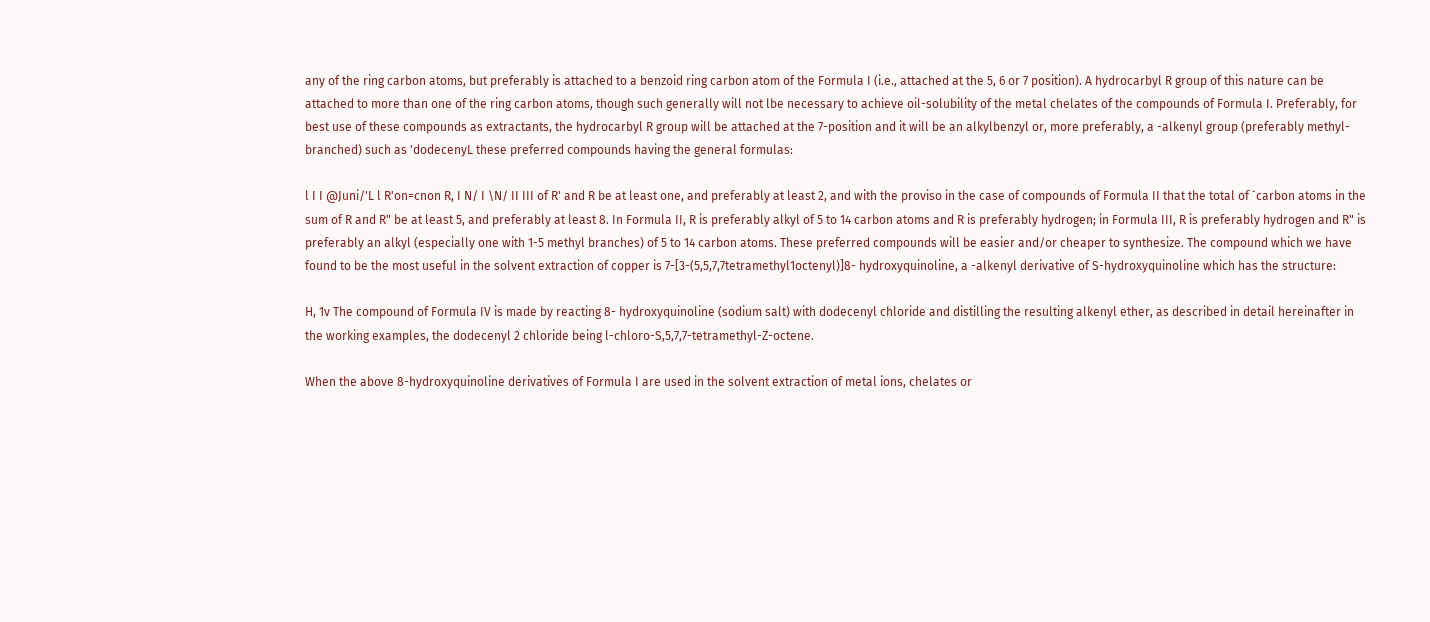any of the ring carbon atoms, but preferably is attached to a benzoid ring carbon atom of the Formula I (i.e., attached at the 5, 6 or 7 position). A hydrocarbyl R group of this nature can be attached to more than one of the ring carbon atoms, though such generally will not lbe necessary to achieve oil-solubility of the metal chelates of the compounds of Formula I. Preferably, for best use of these compounds as extractants, the hydrocarbyl R group will be attached at the 7-position and it will be an alkylbenzyl or, more preferably, a -alkenyl group (preferably methyl-branched) such as 'dodecenyL these preferred compounds having the general formulas:

l I I @Juni/'L l R'on=cnon R, I N/ I \N/ II III of R' and R be at least one, and preferably at least 2, and with the proviso in the case of compounds of Formula II that the total of `carbon atoms in the sum of R and R" be at least 5, and preferably at least 8. In Formula II, R is preferably alkyl of 5 to 14 carbon atoms and R is preferably hydrogen; in Formula III, R is preferably hydrogen and R" is preferably an alkyl (especially one with 1-5 methyl branches) of 5 to 14 carbon atoms. These preferred compounds will be easier and/or cheaper to synthesize. The compound which we have found to be the most useful in the solvent extraction of copper is 7-[3-(5,5,7,7tetramethyl1octenyl)]8- hydroxyquinoline, a -alkenyl derivative of S-hydroxyquinoline which has the structure:

H, 1v The compound of Formula IV is made by reacting 8- hydroxyquinoline (sodium salt) with dodecenyl chloride and distilling the resulting alkenyl ether, as described in detail hereinafter in the working examples, the dodecenyl 2 chloride being l-chloro-S,5,7,7-tetramethyl-Z-octene.

When the above 8-hydroxyquinoline derivatives of Formula I are used in the solvent extraction of metal ions, chelates or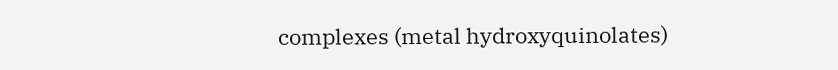complexes (metal hydroxyquinolates)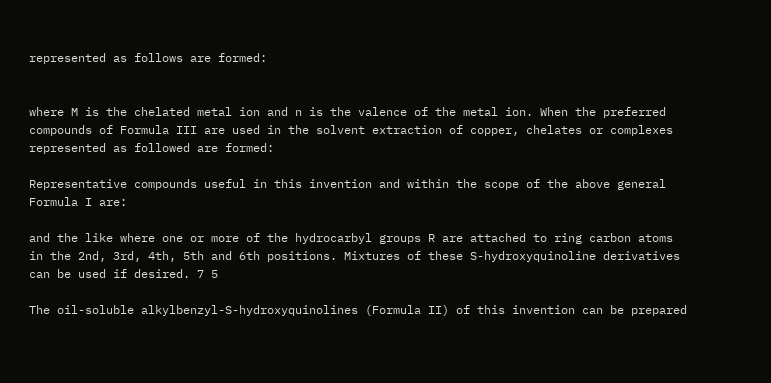represented as follows are formed:


where M is the chelated metal ion and n is the valence of the metal ion. When the preferred compounds of Formula III are used in the solvent extraction of copper, chelates or complexes represented as followed are formed:

Representative compounds useful in this invention and within the scope of the above general Formula I are:

and the like where one or more of the hydrocarbyl groups R are attached to ring carbon atoms in the 2nd, 3rd, 4th, 5th and 6th positions. Mixtures of these S-hydroxyquinoline derivatives can be used if desired. 7 5

The oil-soluble alkylbenzyl-S-hydroxyquinolines (Formula II) of this invention can be prepared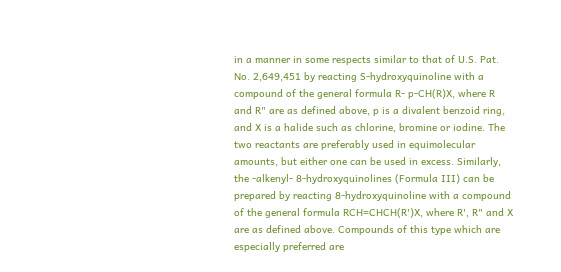in a manner in some respects similar to that of U.S. Pat. No. 2,649,451 by reacting S-hydroxyquinoline with a compound of the general formula R- p-CH(R)X, where R and R" are as defined above, p is a divalent benzoid ring, and X is a halide such as chlorine, bromine or iodine. The two reactants are preferably used in equimolecular amounts, but either one can be used in excess. Similarly, the -alkenyl- 8-hydroxyquinolines (Formula III) can be prepared by reacting 8-hydroxyquinoline with a compound of the general formula RCH=CHCH(R')X, where R', R" and X are as defined above. Compounds of this type which are especially preferred are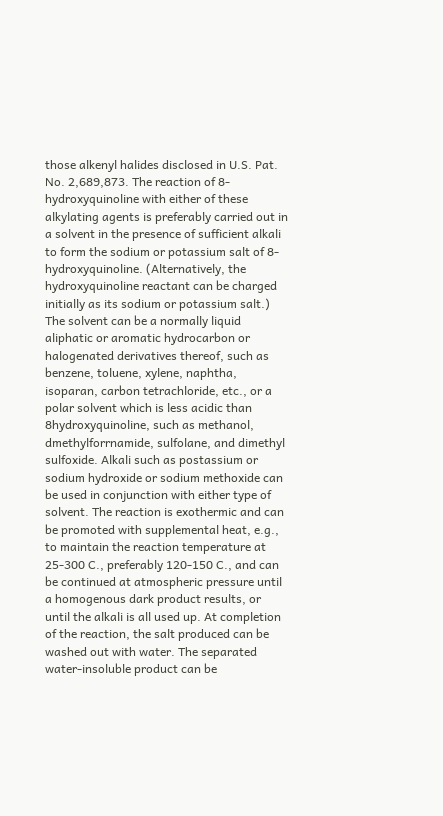those alkenyl halides disclosed in U.S. Pat. No. 2,689,873. The reaction of 8-hydroxyquinoline with either of these alkylating agents is preferably carried out in a solvent in the presence of sufficient alkali to form the sodium or potassium salt of 8-hydroxyquinoline. (Alternatively, the hydroxyquinoline reactant can be charged initially as its sodium or potassium salt.) The solvent can be a normally liquid aliphatic or aromatic hydrocarbon or halogenated derivatives thereof, such as benzene, toluene, xylene, naphtha, isoparan, carbon tetrachloride, etc., or a polar solvent which is less acidic than 8hydroxyquinoline, such as methanol, dmethylforrnamide, sulfolane, and dimethyl sulfoxide. Alkali such as postassium or sodium hydroxide or sodium methoxide can be used in conjunction with either type of solvent. The reaction is exothermic and can be promoted with supplemental heat, e.g., to maintain the reaction temperature at 25-300 C., preferably 120-150 C., and can be continued at atmospheric pressure until a homogenous dark product results, or until the alkali is all used up. At completion of the reaction, the salt produced can be washed out with water. The separated water-insoluble product can be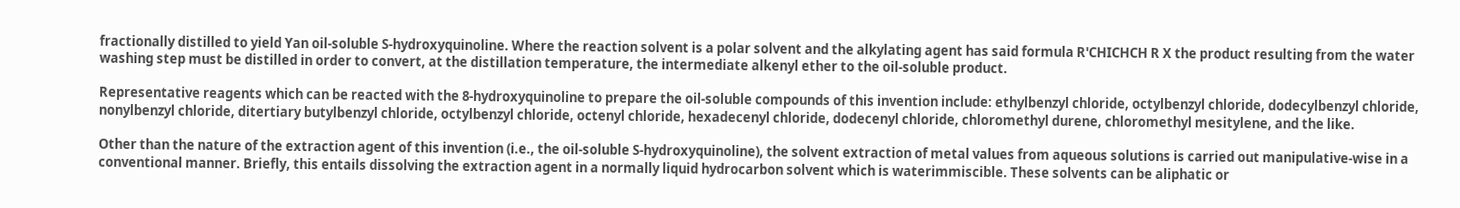fractionally distilled to yield Yan oil-soluble S-hydroxyquinoline. Where the reaction solvent is a polar solvent and the alkylating agent has said formula R'CHICHCH R X the product resulting from the water washing step must be distilled in order to convert, at the distillation temperature, the intermediate alkenyl ether to the oil-soluble product.

Representative reagents which can be reacted with the 8-hydroxyquinoline to prepare the oil-soluble compounds of this invention include: ethylbenzyl chloride, octylbenzyl chloride, dodecylbenzyl chloride, nonylbenzyl chloride, ditertiary butylbenzyl chloride, octylbenzyl chloride, octenyl chloride, hexadecenyl chloride, dodecenyl chloride, chloromethyl durene, chloromethyl mesitylene, and the like.

Other than the nature of the extraction agent of this invention (i.e., the oil-soluble S-hydroxyquinoline), the solvent extraction of metal values from aqueous solutions is carried out manipulative-wise in a conventional manner. Briefly, this entails dissolving the extraction agent in a normally liquid hydrocarbon solvent which is waterimmiscible. These solvents can be aliphatic or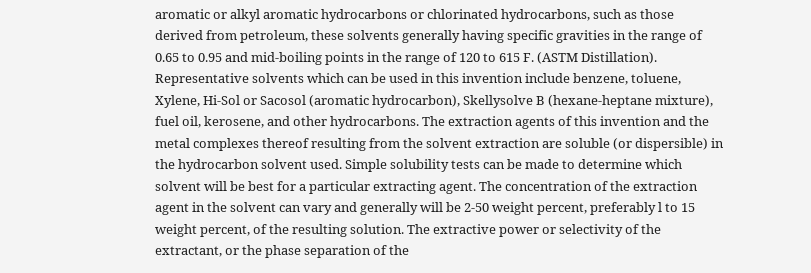aromatic or alkyl aromatic hydrocarbons or chlorinated hydrocarbons, such as those derived from petroleum, these solvents generally having specific gravities in the range of 0.65 to 0.95 and mid-boiling points in the range of 120 to 615 F. (ASTM Distillation). Representative solvents which can be used in this invention include benzene, toluene, Xylene, Hi-Sol or Sacosol (aromatic hydrocarbon), Skellysolve B (hexane-heptane mixture), fuel oil, kerosene, and other hydrocarbons. The extraction agents of this invention and the metal complexes thereof resulting from the solvent extraction are soluble (or dispersible) in the hydrocarbon solvent used. Simple solubility tests can be made to determine which solvent will be best for a particular extracting agent. The concentration of the extraction agent in the solvent can vary and generally will be 2-50 weight percent, preferably l to 15 weight percent, of the resulting solution. The extractive power or selectivity of the extractant, or the phase separation of the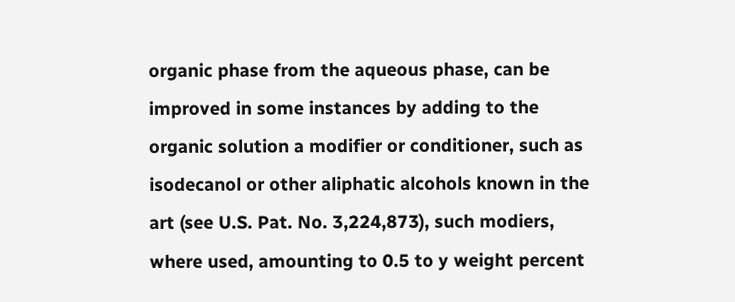organic phase from the aqueous phase, can be improved in some instances by adding to the organic solution a modifier or conditioner, such as isodecanol or other aliphatic alcohols known in the art (see U.S. Pat. No. 3,224,873), such modiers, where used, amounting to 0.5 to y weight percent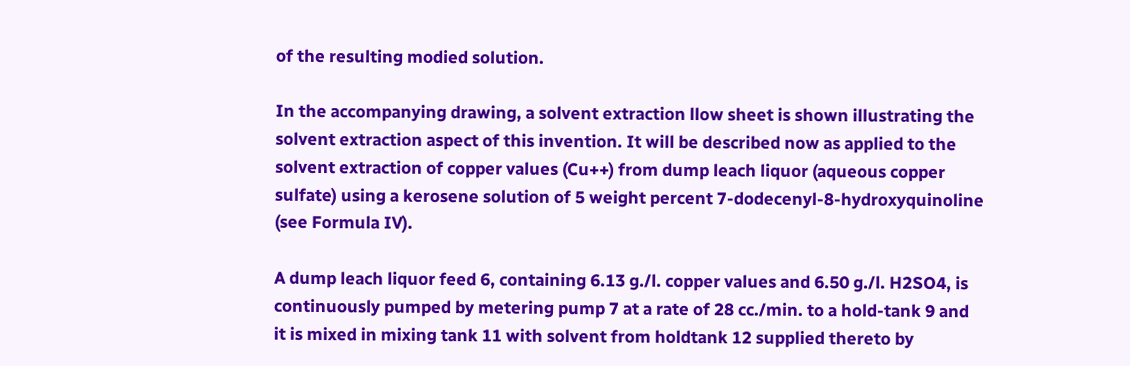of the resulting modied solution.

In the accompanying drawing, a solvent extraction llow sheet is shown illustrating the solvent extraction aspect of this invention. It will be described now as applied to the solvent extraction of copper values (Cu++) from dump leach liquor (aqueous copper sulfate) using a kerosene solution of 5 weight percent 7-dodecenyl-8-hydroxyquinoline (see Formula IV).

A dump leach liquor feed 6, containing 6.13 g./l. copper values and 6.50 g./l. H2SO4, is continuously pumped by metering pump 7 at a rate of 28 cc./min. to a hold-tank 9 and it is mixed in mixing tank 11 with solvent from holdtank 12 supplied thereto by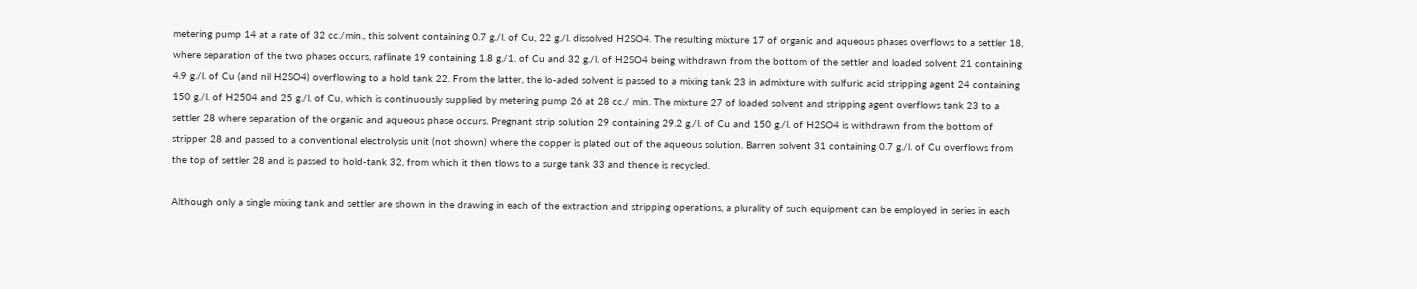metering pump 14 at a rate of 32 cc./min., this solvent containing 0.7 g./l. of Cu, 22 g./l. dissolved H2SO4. The resulting mixture 17 of organic and aqueous phases overflows to a settler 18, where separation of the two phases occurs, raflinate 19 containing 1.8 g./1. of Cu and 32 g./l. of H2SO4 being withdrawn from the bottom of the settler and loaded solvent 21 containing 4.9 g./l. of Cu (and nil H2SO4) overflowing to a hold tank 22. From the latter, the lo-aded solvent is passed to a mixing tank 23 in admixture with sulfuric acid stripping agent 24 containing 150 g./l. of H2504 and 25 g./l. of Cu, which is continuously supplied by metering pump 26 at 28 cc./ min. The mixture 27 of loaded solvent and stripping agent overflows tank 23 to a settler 28 where separation of the organic and aqueous phase occurs. Pregnant strip solution 29 containing 29.2 g./l. of Cu and 150 g./l. of H2SO4 is withdrawn from the bottom of stripper 28 and passed to a conventional electrolysis unit (not shown) where the copper is plated out of the aqueous solution. Barren solvent 31 containing 0.7 g./l. of Cu overflows from the top of settler 28 and is passed to hold-tank 32, from which it then tlows to a surge tank 33 and thence is recycled.

Although only a single mixing tank and settler are shown in the drawing in each of the extraction and stripping operations, a plurality of such equipment can be employed in series in each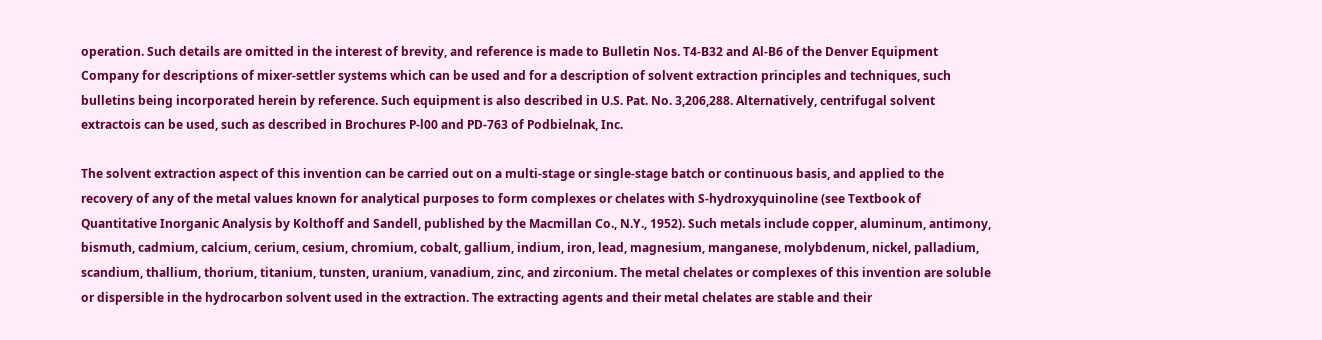operation. Such details are omitted in the interest of brevity, and reference is made to Bulletin Nos. T4-B32 and Al-B6 of the Denver Equipment Company for descriptions of mixer-settler systems which can be used and for a description of solvent extraction principles and techniques, such bulletins being incorporated herein by reference. Such equipment is also described in U.S. Pat. No. 3,206,288. Alternatively, centrifugal solvent extractois can be used, such as described in Brochures P-l00 and PD-763 of Podbielnak, Inc.

The solvent extraction aspect of this invention can be carried out on a multi-stage or single-stage batch or continuous basis, and applied to the recovery of any of the metal values known for analytical purposes to form complexes or chelates with S-hydroxyquinoline (see Textbook of Quantitative Inorganic Analysis by Kolthoff and Sandell, published by the Macmillan Co., N.Y., 1952). Such metals include copper, aluminum, antimony, bismuth, cadmium, calcium, cerium, cesium, chromium, cobalt, gallium, indium, iron, lead, magnesium, manganese, molybdenum, nickel, palladium, scandium, thallium, thorium, titanium, tunsten, uranium, vanadium, zinc, and zirconium. The metal chelates or complexes of this invention are soluble or dispersible in the hydrocarbon solvent used in the extraction. The extracting agents and their metal chelates are stable and their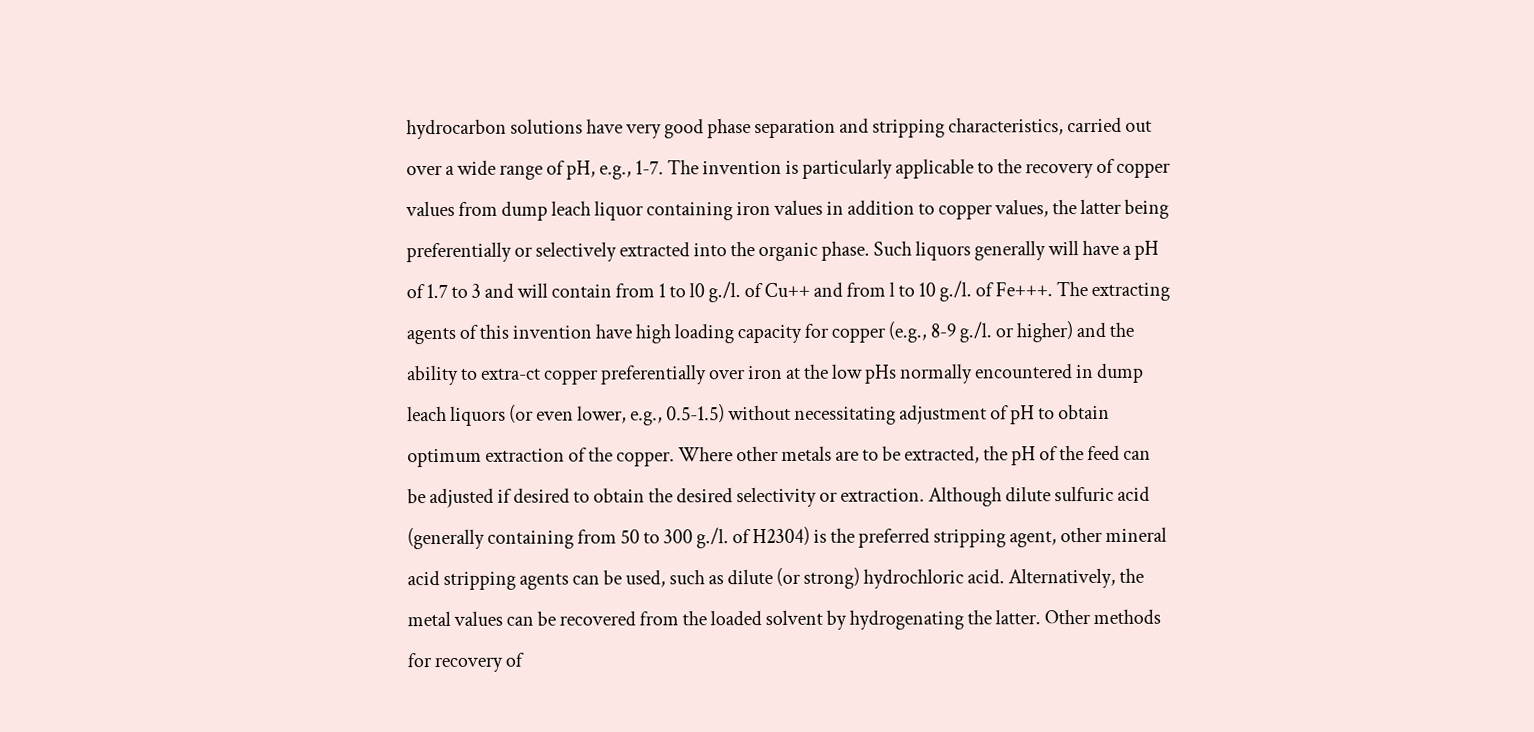hydrocarbon solutions have very good phase separation and stripping characteristics, carried out over a wide range of pH, e.g., 1-7. The invention is particularly applicable to the recovery of copper values from dump leach liquor containing iron values in addition to copper values, the latter being preferentially or selectively extracted into the organic phase. Such liquors generally will have a pH of 1.7 to 3 and will contain from 1 to l0 g./l. of Cu++ and from l to 10 g./l. of Fe+++. The extracting agents of this invention have high loading capacity for copper (e.g., 8-9 g./l. or higher) and the ability to extra-ct copper preferentially over iron at the low pHs normally encountered in dump leach liquors (or even lower, e.g., 0.5-1.5) without necessitating adjustment of pH to obtain optimum extraction of the copper. Where other metals are to be extracted, the pH of the feed can be adjusted if desired to obtain the desired selectivity or extraction. Although dilute sulfuric acid (generally containing from 50 to 300 g./l. of H2304) is the preferred stripping agent, other mineral acid stripping agents can be used, such as dilute (or strong) hydrochloric acid. Alternatively, the metal values can be recovered from the loaded solvent by hydrogenating the latter. Other methods for recovery of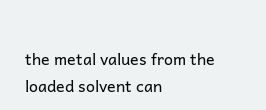the metal values from the loaded solvent can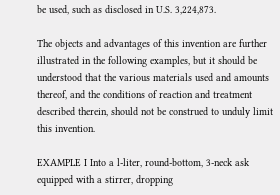be used, such as disclosed in U.S. 3,224,873.

The objects and advantages of this invention are further illustrated in the following examples, but it should be understood that the various materials used and amounts thereof, and the conditions of reaction and treatment described therein, should not be construed to unduly limit this invention.

EXAMPLE I Into a l-liter, round-bottom, 3-neck ask equipped with a stirrer, dropping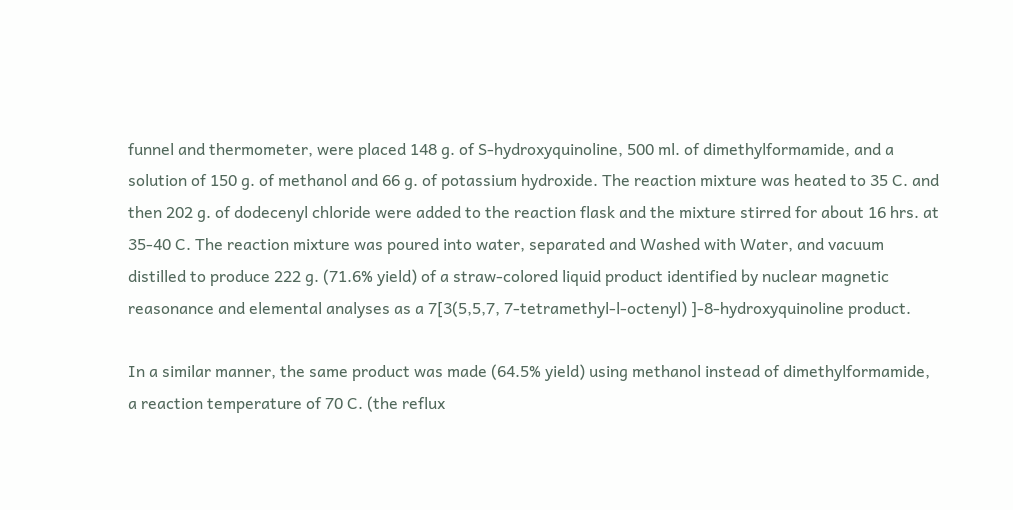funnel and thermometer, were placed 148 g. of S-hydroxyquinoline, 500 ml. of dimethylformamide, and a solution of 150 g. of methanol and 66 g. of potassium hydroxide. The reaction mixture was heated to 35 C. and then 202 g. of dodecenyl chloride were added to the reaction flask and the mixture stirred for about 16 hrs. at 35-40 C. The reaction mixture was poured into water, separated and Washed with Water, and vacuum distilled to produce 222 g. (71.6% yield) of a straw-colored liquid product identified by nuclear magnetic reasonance and elemental analyses as a 7[3(5,5,7, 7-tetramethyl-l-octenyl) ]-8-hydroxyquinoline product.

In a similar manner, the same product was made (64.5% yield) using methanol instead of dimethylformamide, a reaction temperature of 70 C. (the reflux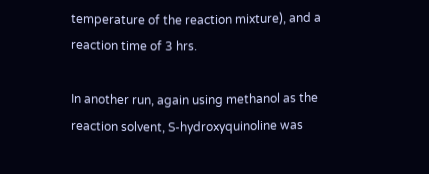temperature of the reaction mixture), and a reaction time of 3 hrs.

In another run, again using methanol as the reaction solvent, S-hydroxyquinoline was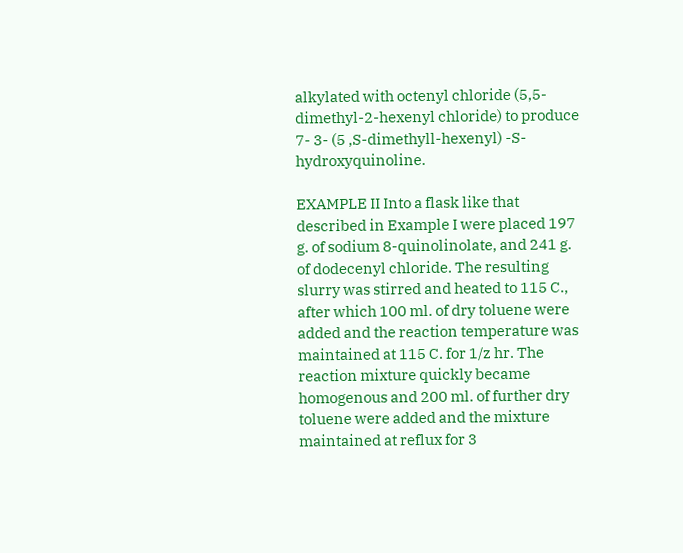alkylated with octenyl chloride (5,5-dimethyl-2-hexenyl chloride) to produce 7- 3- (5 ,S-dimethyll-hexenyl) -S-hydroxyquinoline.

EXAMPLE II Into a flask like that described in Example I were placed 197 g. of sodium 8-quinolinolate, and 241 g. of dodecenyl chloride. The resulting slurry was stirred and heated to 115 C., after which 100 ml. of dry toluene were added and the reaction temperature was maintained at 115 C. for 1/z hr. The reaction mixture quickly became homogenous and 200 ml. of further dry toluene were added and the mixture maintained at reflux for 3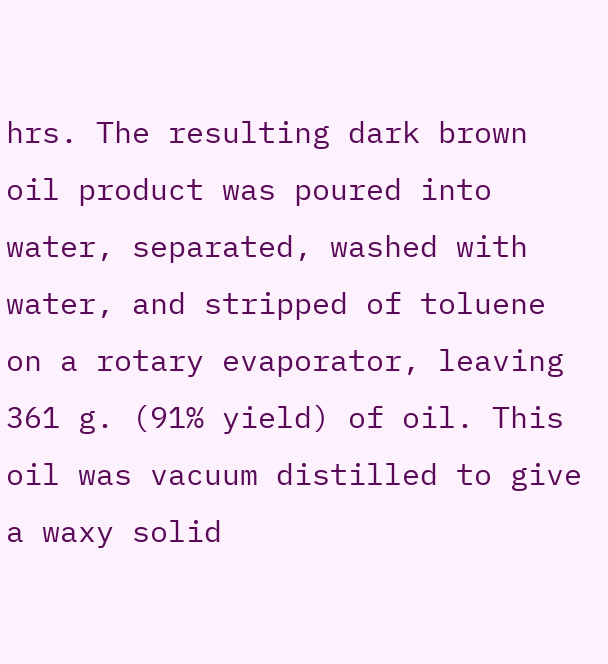hrs. The resulting dark brown oil product was poured into water, separated, washed with water, and stripped of toluene on a rotary evaporator, leaving 361 g. (91% yield) of oil. This oil was vacuum distilled to give a waxy solid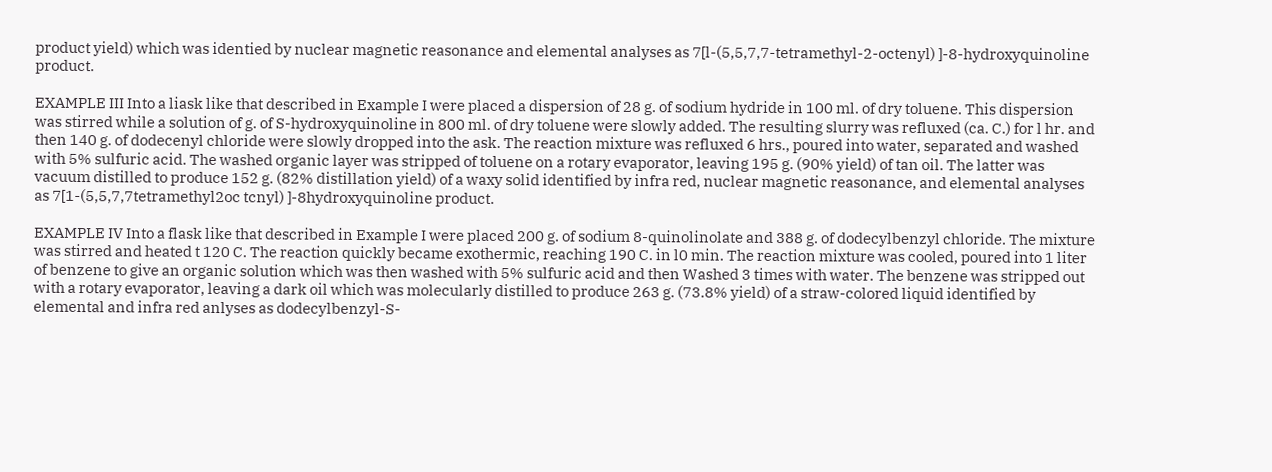product yield) which was identied by nuclear magnetic reasonance and elemental analyses as 7[l-(5,5,7,7-tetramethyl-2-octenyl) ]-8-hydroxyquinoline product.

EXAMPLE III Into a liask like that described in Example I were placed a dispersion of 28 g. of sodium hydride in 100 ml. of dry toluene. This dispersion was stirred while a solution of g. of S-hydroxyquinoline in 800 ml. of dry toluene were slowly added. The resulting slurry was refluxed (ca. C.) for l hr. and then 140 g. of dodecenyl chloride were slowly dropped into the ask. The reaction mixture was refluxed 6 hrs., poured into water, separated and washed with 5% sulfuric acid. The washed organic layer was stripped of toluene on a rotary evaporator, leaving 195 g. (90% yield) of tan oil. The latter was vacuum distilled to produce 152 g. (82% distillation yield) of a waxy solid identified by infra red, nuclear magnetic reasonance, and elemental analyses as 7[1-(5,5,7,7tetramethyl2oc tcnyl) ]-8hydroxyquinoline product.

EXAMPLE IV Into a flask like that described in Example I were placed 200 g. of sodium 8-quinolinolate and 388 g. of dodecylbenzyl chloride. The mixture was stirred and heated t 120 C. The reaction quickly became exothermic, reaching 190 C. in l0 min. The reaction mixture was cooled, poured into 1 liter of benzene to give an organic solution which was then washed with 5% sulfuric acid and then Washed 3 times with water. The benzene was stripped out with a rotary evaporator, leaving a dark oil which was molecularly distilled to produce 263 g. (73.8% yield) of a straw-colored liquid identified by elemental and infra red anlyses as dodecylbenzyl-S-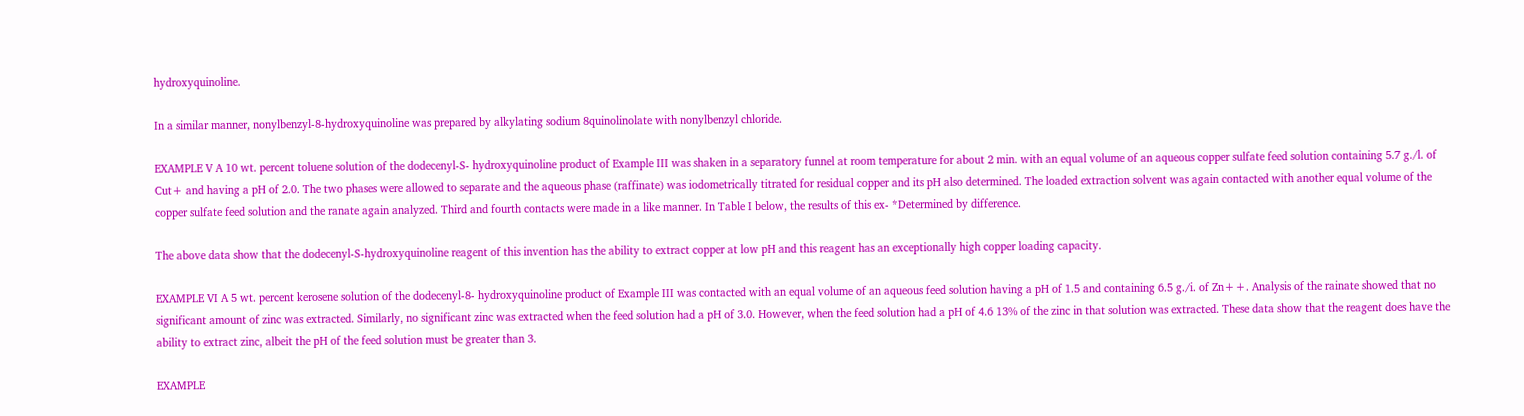hydroxyquinoline.

In a similar manner, nonylbenzyl-8-hydroxyquinoline was prepared by alkylating sodium 8quinolinolate with nonylbenzyl chloride.

EXAMPLE V A 10 wt. percent toluene solution of the dodecenyl-S- hydroxyquinoline product of Example III was shaken in a separatory funnel at room temperature for about 2 min. with an equal volume of an aqueous copper sulfate feed solution containing 5.7 g./l. of Cut+ and having a pH of 2.0. The two phases were allowed to separate and the aqueous phase (raffinate) was iodometrically titrated for residual copper and its pH also determined. The loaded extraction solvent was again contacted with another equal volume of the copper sulfate feed solution and the ranate again analyzed. Third and fourth contacts were made in a like manner. In Table I below, the results of this ex- *Determined by difference.

The above data show that the dodecenyl-S-hydroxyquinoline reagent of this invention has the ability to extract copper at low pH and this reagent has an exceptionally high copper loading capacity.

EXAMPLE VI A 5 wt. percent kerosene solution of the dodecenyl-8- hydroxyquinoline product of Example III was contacted with an equal volume of an aqueous feed solution having a pH of 1.5 and containing 6.5 g./i. of Zn++. Analysis of the rainate showed that no significant amount of zinc was extracted. Similarly, no significant zinc was extracted when the feed solution had a pH of 3.0. However, when the feed solution had a pH of 4.6 13% of the zinc in that solution was extracted. These data show that the reagent does have the ability to extract zinc, albeit the pH of the feed solution must be greater than 3.

EXAMPLE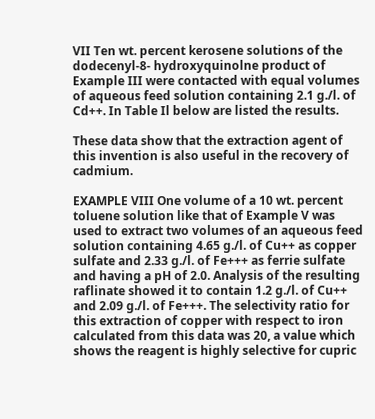VII Ten wt. percent kerosene solutions of the dodecenyl-8- hydroxyquinolne product of Example III were contacted with equal volumes of aqueous feed solution containing 2.1 g./l. of Cd++. In Table Il below are listed the results.

These data show that the extraction agent of this invention is also useful in the recovery of cadmium.

EXAMPLE VIII One volume of a 10 wt. percent toluene solution like that of Example V was used to extract two volumes of an aqueous feed solution containing 4.65 g./l. of Cu++ as copper sulfate and 2.33 g./l. of Fe+++ as ferrie sulfate and having a pH of 2.0. Analysis of the resulting raflinate showed it to contain 1.2 g./l. of Cu++ and 2.09 g./l. of Fe+++. The selectivity ratio for this extraction of copper with respect to iron calculated from this data was 20, a value which shows the reagent is highly selective for cupric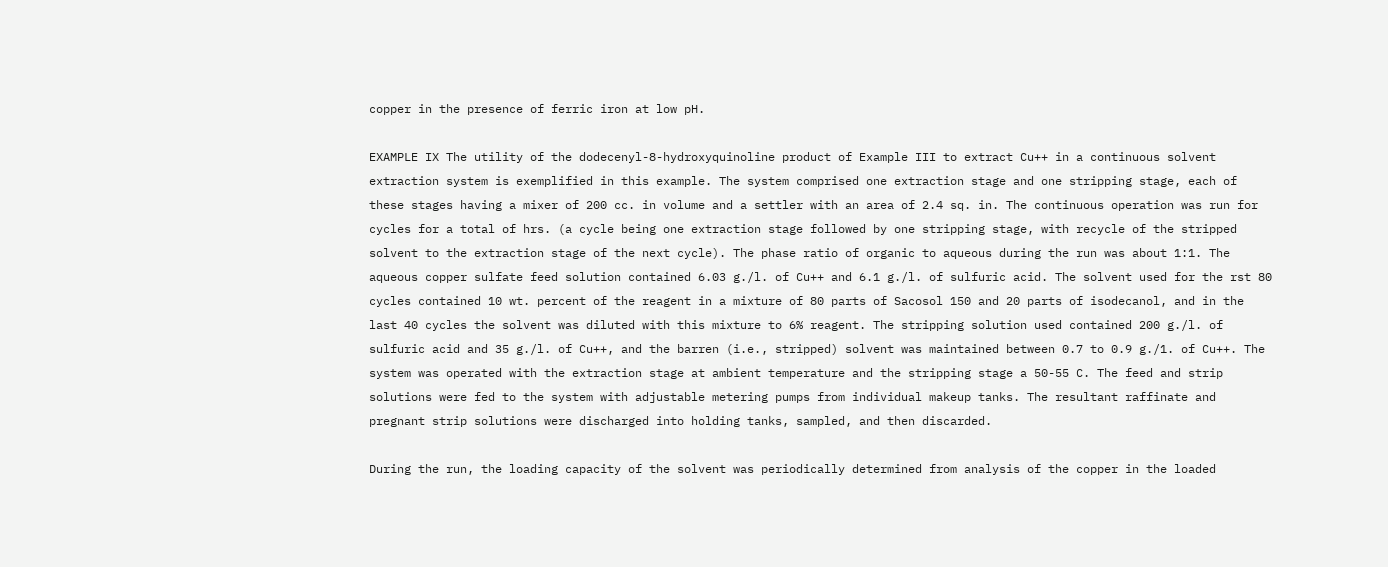copper in the presence of ferric iron at low pH.

EXAMPLE IX The utility of the dodecenyl-8-hydroxyquinoline product of Example III to extract Cu++ in a continuous solvent extraction system is exemplified in this example. The system comprised one extraction stage and one stripping stage, each of these stages having a mixer of 200 cc. in volume and a settler with an area of 2.4 sq. in. The continuous operation was run for cycles for a total of hrs. (a cycle being one extraction stage followed by one stripping stage, with recycle of the stripped solvent to the extraction stage of the next cycle). The phase ratio of organic to aqueous during the run was about 1:1. The aqueous copper sulfate feed solution contained 6.03 g./l. of Cu++ and 6.1 g./l. of sulfuric acid. The solvent used for the rst 80 cycles contained 10 wt. percent of the reagent in a mixture of 80 parts of Sacosol 150 and 20 parts of isodecanol, and in the last 40 cycles the solvent was diluted with this mixture to 6% reagent. The stripping solution used contained 200 g./l. of sulfuric acid and 35 g./l. of Cu++, and the barren (i.e., stripped) solvent was maintained between 0.7 to 0.9 g./1. of Cu++. The system was operated with the extraction stage at ambient temperature and the stripping stage a 50-55 C. The feed and strip solutions were fed to the system with adjustable metering pumps from individual makeup tanks. The resultant raffinate and pregnant strip solutions were discharged into holding tanks, sampled, and then discarded.

During the run, the loading capacity of the solvent was periodically determined from analysis of the copper in the loaded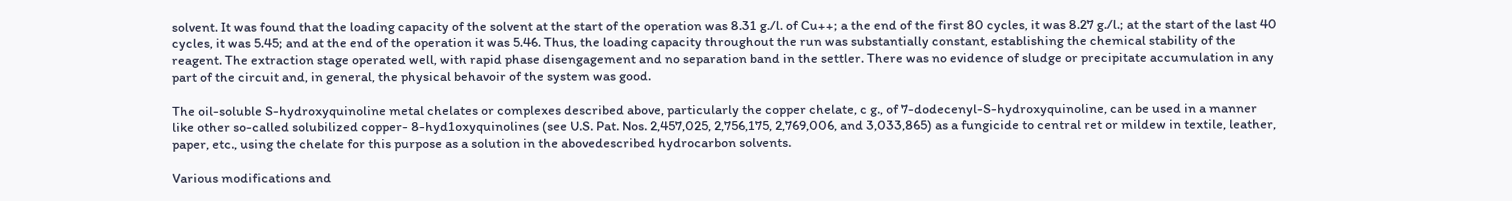solvent. It was found that the loading capacity of the solvent at the start of the operation was 8.31 g./l. of Cu++; a the end of the first 80 cycles, it was 8.27 g./l.; at the start of the last 40 cycles, it was 5.45; and at the end of the operation it was 5.46. Thus, the loading capacity throughout the run was substantially constant, establishing the chemical stability of the reagent. The extraction stage operated well, with rapid phase disengagement and no separation band in the settler. There was no evidence of sludge or precipitate accumulation in any part of the circuit and, in general, the physical behavoir of the system was good.

The oil-soluble S-hydroxyquinoline metal chelates or complexes described above, particularly the copper chelate, c g., of 7-dodecenyl-S-hydroxyquinoline, can be used in a manner like other so-called solubilized copper- 8-hyd1oxyquinolines (see U.S. Pat. Nos. 2,457,025, 2,756,175, 2,769,006, and 3,033,865) as a fungicide to central ret or mildew in textile, leather, paper, etc., using the chelate for this purpose as a solution in the abovedescribed hydrocarbon solvents.

Various modifications and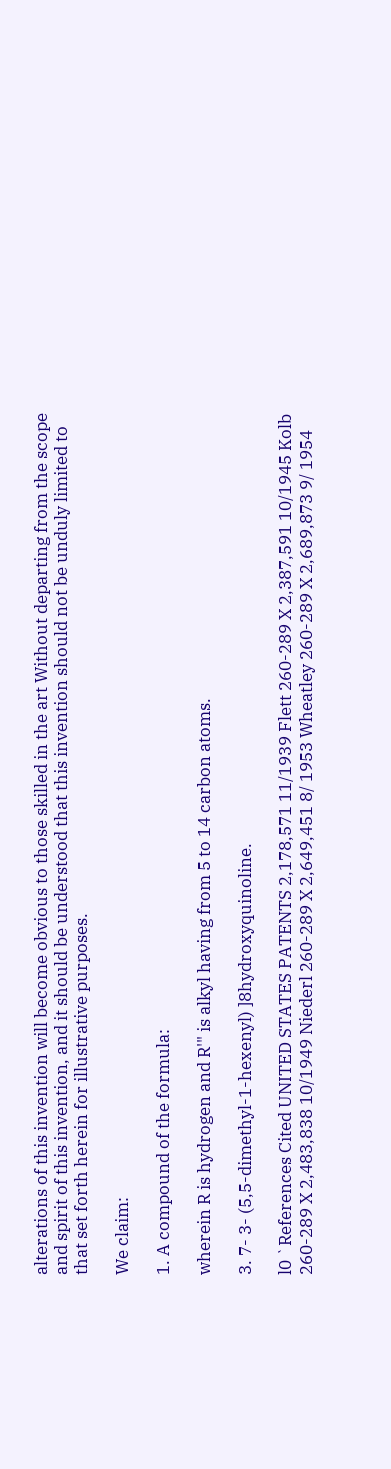alterations of this invention will become obvious to those skilled in the art Without departing from the scope and spirit of this invention, and it should be understood that this invention should not be unduly limited to that set forth herein for illustrative purposes.

We claim:

1. A compound of the formula:

wherein R is hydrogen and R'" is alkyl having from 5 to 14 carbon atoms.

3. 7- 3- (5,5-dimethyl-1-hexenyl) ]8hydroxyquinoline.

l0 `References Cited UNITED STATES PATENTS 2,178,571 11/1939 Flett 260-289 X 2,387,591 10/1945 Kolb 260-289 X 2,483,838 10/1949 Niederl 260-289 X 2,649,451 8/ 1953 Wheatley 260-289 X 2,689,873 9/ 1954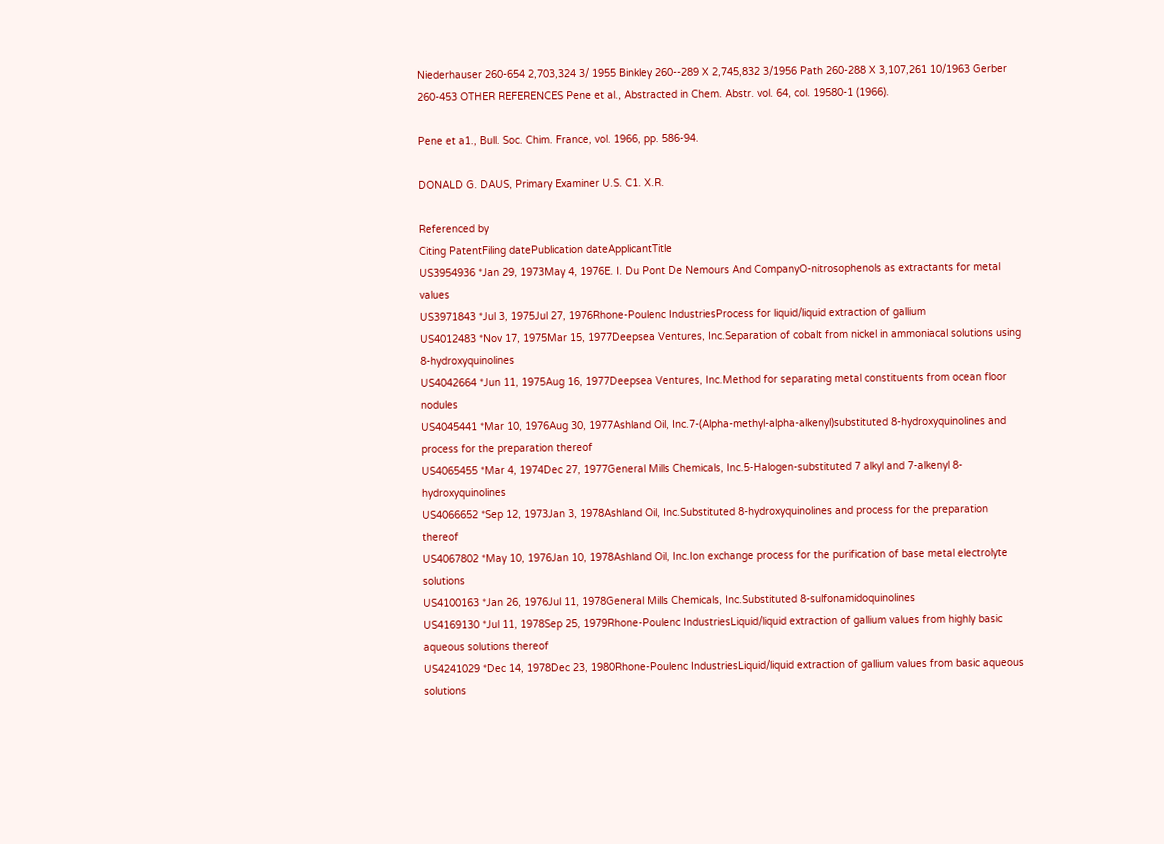Niederhauser 260-654 2,703,324 3/ 1955 Binkley 260--289 X 2,745,832 3/1956 Path 260-288 X 3,107,261 10/1963 Gerber 260-453 OTHER REFERENCES Pene et al., Abstracted in Chem. Abstr. vol. 64, col. 19580-1 (1966).

Pene et a1., Bull. Soc. Chim. France, vol. 1966, pp. 586-94.

DONALD G. DAUS, Primary Examiner U.S. C1. X.R.

Referenced by
Citing PatentFiling datePublication dateApplicantTitle
US3954936 *Jan 29, 1973May 4, 1976E. I. Du Pont De Nemours And CompanyO-nitrosophenols as extractants for metal values
US3971843 *Jul 3, 1975Jul 27, 1976Rhone-Poulenc IndustriesProcess for liquid/liquid extraction of gallium
US4012483 *Nov 17, 1975Mar 15, 1977Deepsea Ventures, Inc.Separation of cobalt from nickel in ammoniacal solutions using 8-hydroxyquinolines
US4042664 *Jun 11, 1975Aug 16, 1977Deepsea Ventures, Inc.Method for separating metal constituents from ocean floor nodules
US4045441 *Mar 10, 1976Aug 30, 1977Ashland Oil, Inc.7-(Alpha-methyl-alpha-alkenyl)substituted 8-hydroxyquinolines and process for the preparation thereof
US4065455 *Mar 4, 1974Dec 27, 1977General Mills Chemicals, Inc.5-Halogen-substituted 7 alkyl and 7-alkenyl 8-hydroxyquinolines
US4066652 *Sep 12, 1973Jan 3, 1978Ashland Oil, Inc.Substituted 8-hydroxyquinolines and process for the preparation thereof
US4067802 *May 10, 1976Jan 10, 1978Ashland Oil, Inc.Ion exchange process for the purification of base metal electrolyte solutions
US4100163 *Jan 26, 1976Jul 11, 1978General Mills Chemicals, Inc.Substituted 8-sulfonamidoquinolines
US4169130 *Jul 11, 1978Sep 25, 1979Rhone-Poulenc IndustriesLiquid/liquid extraction of gallium values from highly basic aqueous solutions thereof
US4241029 *Dec 14, 1978Dec 23, 1980Rhone-Poulenc IndustriesLiquid/liquid extraction of gallium values from basic aqueous solutions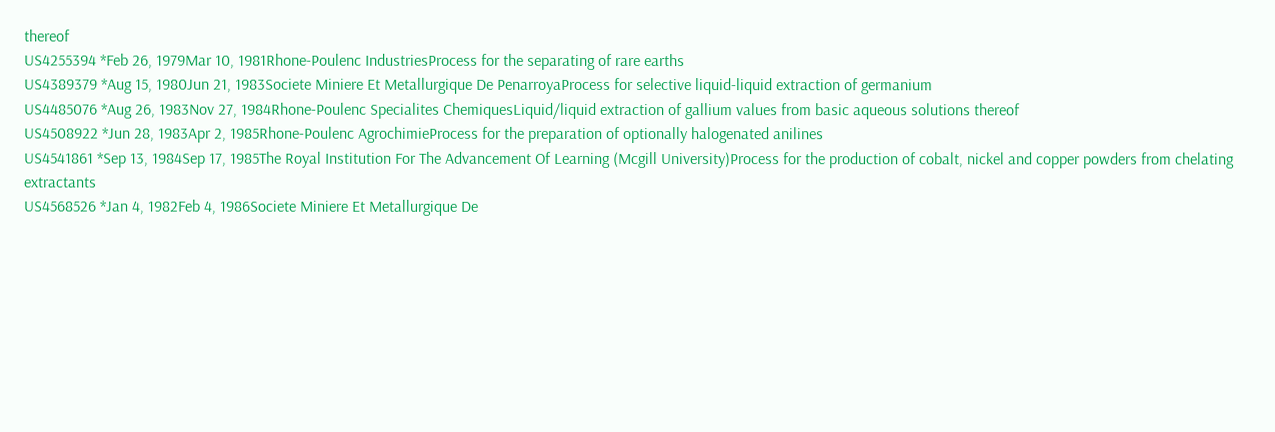thereof
US4255394 *Feb 26, 1979Mar 10, 1981Rhone-Poulenc IndustriesProcess for the separating of rare earths
US4389379 *Aug 15, 1980Jun 21, 1983Societe Miniere Et Metallurgique De PenarroyaProcess for selective liquid-liquid extraction of germanium
US4485076 *Aug 26, 1983Nov 27, 1984Rhone-Poulenc Specialites ChemiquesLiquid/liquid extraction of gallium values from basic aqueous solutions thereof
US4508922 *Jun 28, 1983Apr 2, 1985Rhone-Poulenc AgrochimieProcess for the preparation of optionally halogenated anilines
US4541861 *Sep 13, 1984Sep 17, 1985The Royal Institution For The Advancement Of Learning (Mcgill University)Process for the production of cobalt, nickel and copper powders from chelating extractants
US4568526 *Jan 4, 1982Feb 4, 1986Societe Miniere Et Metallurgique De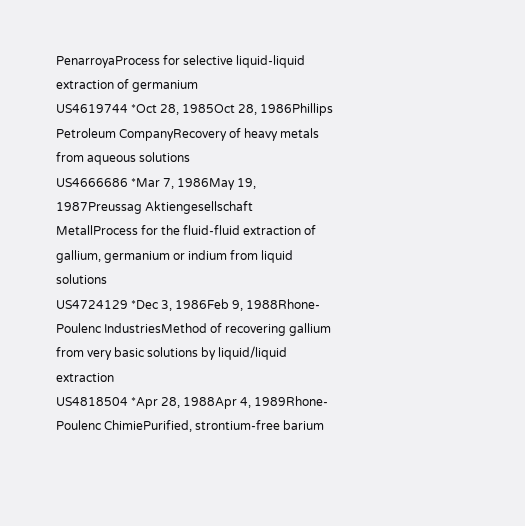PenarroyaProcess for selective liquid-liquid extraction of germanium
US4619744 *Oct 28, 1985Oct 28, 1986Phillips Petroleum CompanyRecovery of heavy metals from aqueous solutions
US4666686 *Mar 7, 1986May 19, 1987Preussag Aktiengesellschaft MetallProcess for the fluid-fluid extraction of gallium, germanium or indium from liquid solutions
US4724129 *Dec 3, 1986Feb 9, 1988Rhone-Poulenc IndustriesMethod of recovering gallium from very basic solutions by liquid/liquid extraction
US4818504 *Apr 28, 1988Apr 4, 1989Rhone-Poulenc ChimiePurified, strontium-free barium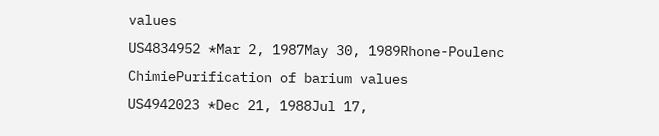values
US4834952 *Mar 2, 1987May 30, 1989Rhone-Poulenc ChimiePurification of barium values
US4942023 *Dec 21, 1988Jul 17,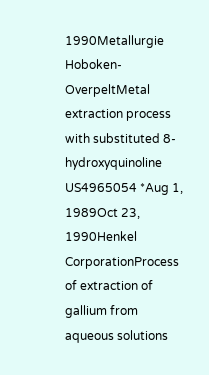1990Metallurgie Hoboken-OverpeltMetal extraction process with substituted 8-hydroxyquinoline
US4965054 *Aug 1, 1989Oct 23, 1990Henkel CorporationProcess of extraction of gallium from aqueous solutions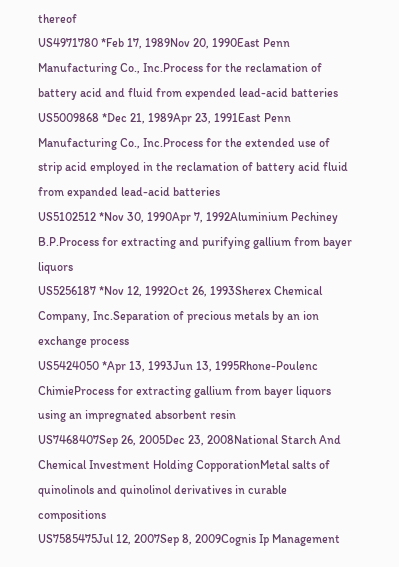thereof
US4971780 *Feb 17, 1989Nov 20, 1990East Penn Manufacturing Co., Inc.Process for the reclamation of battery acid and fluid from expended lead-acid batteries
US5009868 *Dec 21, 1989Apr 23, 1991East Penn Manufacturing Co., Inc.Process for the extended use of strip acid employed in the reclamation of battery acid fluid from expanded lead-acid batteries
US5102512 *Nov 30, 1990Apr 7, 1992Aluminium Pechiney B.P.Process for extracting and purifying gallium from bayer liquors
US5256187 *Nov 12, 1992Oct 26, 1993Sherex Chemical Company, Inc.Separation of precious metals by an ion exchange process
US5424050 *Apr 13, 1993Jun 13, 1995Rhone-Poulenc ChimieProcess for extracting gallium from bayer liquors using an impregnated absorbent resin
US7468407Sep 26, 2005Dec 23, 2008National Starch And Chemical Investment Holding CopporationMetal salts of quinolinols and quinolinol derivatives in curable compositions
US7585475Jul 12, 2007Sep 8, 2009Cognis Ip Management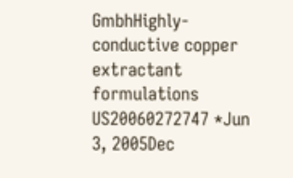GmbhHighly-conductive copper extractant formulations
US20060272747 *Jun 3, 2005Dec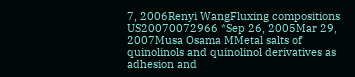7, 2006Renyi WangFluxing compositions
US20070072966 *Sep 26, 2005Mar 29, 2007Musa Osama MMetal salts of quinolinols and quinolinol derivatives as adhesion and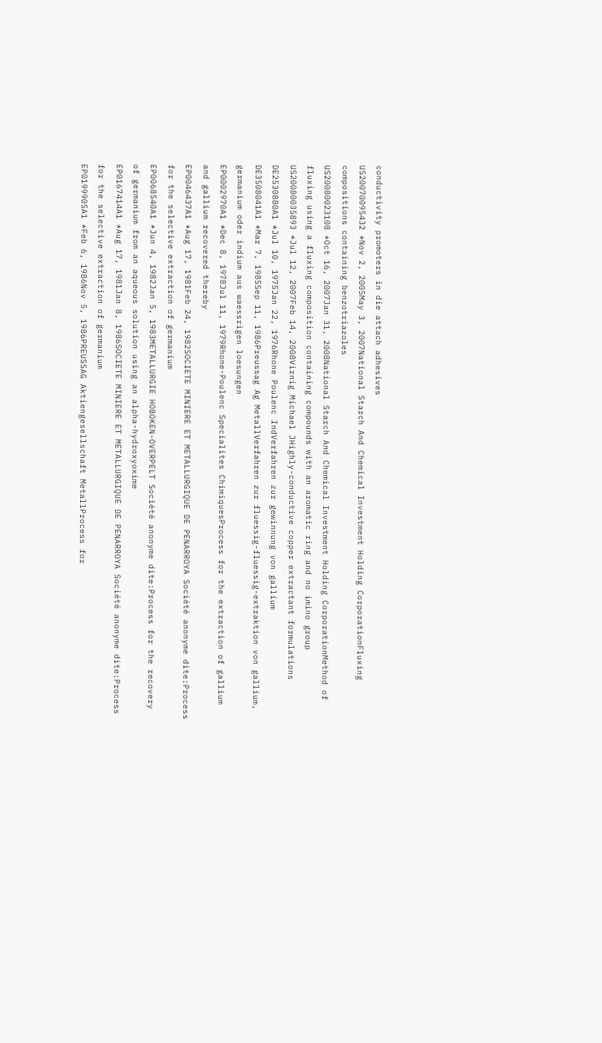conductivity promoters in die attach adhesives
US20070095432 *Nov 2, 2005May 3, 2007National Starch And Chemical Investment Holding CorporationFluxing compositions containing benzotriazoles
US20080023108 *Oct 16, 2007Jan 31, 2008National Starch And Chemical Investment Holding CorporationMethod of fluxing using a fluxing composition containing compounds with an aromatic ring and no imino group
US20080035893 *Jul 12, 2007Feb 14, 2008Virnig Michael JHighly-conductive copper extractant formulations
DE2530880A1 *Jul 10, 1975Jan 22, 1976Rhone Poulenc IndVerfahren zur gewinnung von gallium
DE3508041A1 *Mar 7, 1985Sep 11, 1986Preussag Ag MetallVerfahren zur fluessig-fluessig-extraktion von gallium, germanium oder indium aus waessrigen loesungen
EP0002970A1 *Dec 8, 1978Jul 11, 1979Rhone-Poulenc Specialites ChimiquesProcess for the extraction of gallium and gallium recovered thereby
EP0046437A1 *Aug 17, 1981Feb 24, 1982SOCIETE MINIERE ET METALLURGIQUE DE PENARROYA Société anonyme dite:Process for the selective extraction of germanium
EP0068540A1 *Jun 4, 1982Jan 5, 1983METALLURGIE HOBOKEN-OVERPELT Société anonyme dite:Process for the recovery of germanium from an aqueous solution using an alpha-hydroxyoxime
EP0167414A1 *Aug 17, 1981Jan 8, 1986SOCIETE MINIERE ET METALLURGIQUE DE PENARROYA Société anonyme dite:Process for the selective extraction of germanium
EP0199905A1 *Feb 6, 1986Nov 5, 1986PREUSSAG Aktiengesellschaft MetallProcess for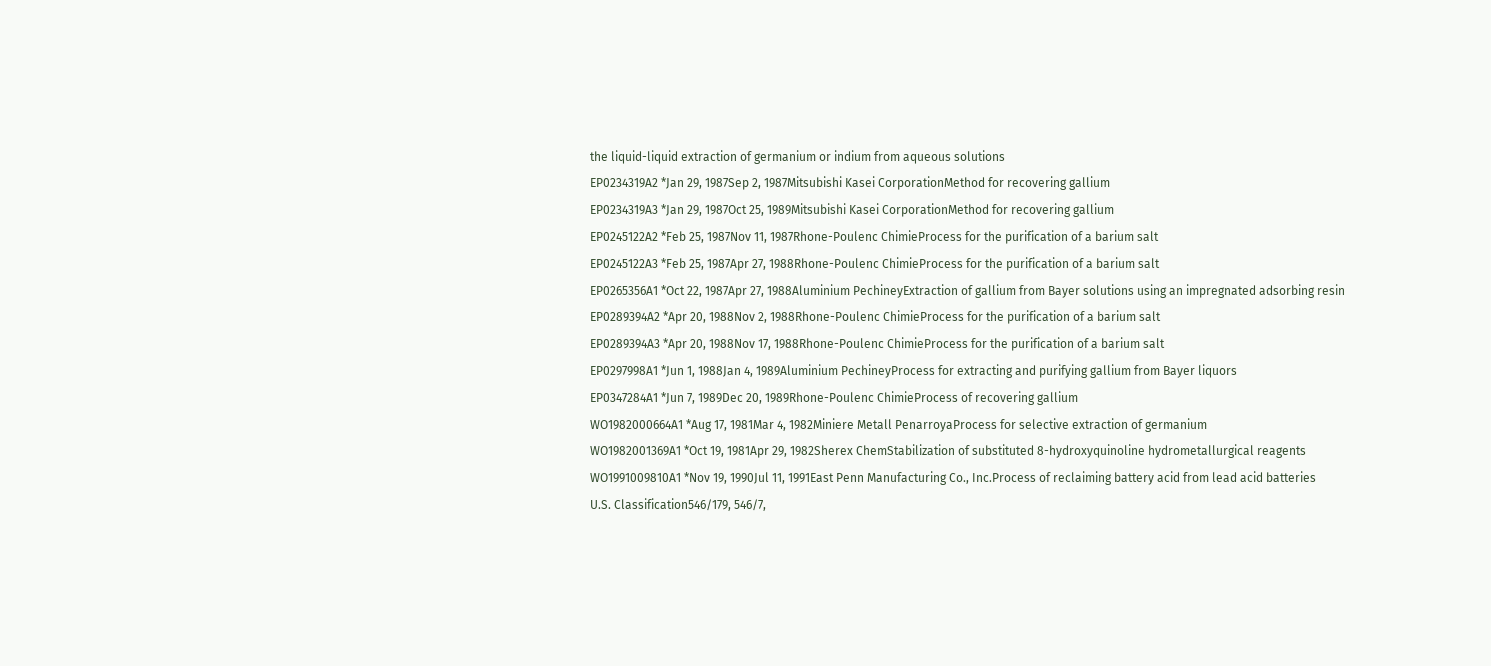the liquid-liquid extraction of germanium or indium from aqueous solutions
EP0234319A2 *Jan 29, 1987Sep 2, 1987Mitsubishi Kasei CorporationMethod for recovering gallium
EP0234319A3 *Jan 29, 1987Oct 25, 1989Mitsubishi Kasei CorporationMethod for recovering gallium
EP0245122A2 *Feb 25, 1987Nov 11, 1987Rhone-Poulenc ChimieProcess for the purification of a barium salt
EP0245122A3 *Feb 25, 1987Apr 27, 1988Rhone-Poulenc ChimieProcess for the purification of a barium salt
EP0265356A1 *Oct 22, 1987Apr 27, 1988Aluminium PechineyExtraction of gallium from Bayer solutions using an impregnated adsorbing resin
EP0289394A2 *Apr 20, 1988Nov 2, 1988Rhone-Poulenc ChimieProcess for the purification of a barium salt
EP0289394A3 *Apr 20, 1988Nov 17, 1988Rhone-Poulenc ChimieProcess for the purification of a barium salt
EP0297998A1 *Jun 1, 1988Jan 4, 1989Aluminium PechineyProcess for extracting and purifying gallium from Bayer liquors
EP0347284A1 *Jun 7, 1989Dec 20, 1989Rhone-Poulenc ChimieProcess of recovering gallium
WO1982000664A1 *Aug 17, 1981Mar 4, 1982Miniere Metall PenarroyaProcess for selective extraction of germanium
WO1982001369A1 *Oct 19, 1981Apr 29, 1982Sherex ChemStabilization of substituted 8-hydroxyquinoline hydrometallurgical reagents
WO1991009810A1 *Nov 19, 1990Jul 11, 1991East Penn Manufacturing Co., Inc.Process of reclaiming battery acid from lead acid batteries
U.S. Classification546/179, 546/7,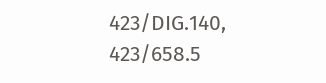423/DIG.140, 423/658.5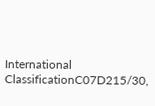International ClassificationC07D215/30,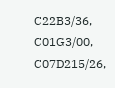C22B3/36, C01G3/00, C07D215/26,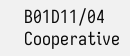B01D11/04
Cooperative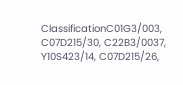ClassificationC01G3/003, C07D215/30, C22B3/0037, Y10S423/14, C07D215/26,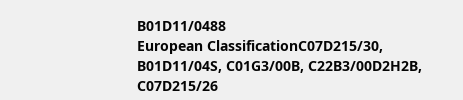B01D11/0488
European ClassificationC07D215/30, B01D11/04S, C01G3/00B, C22B3/00D2H2B, C07D215/26